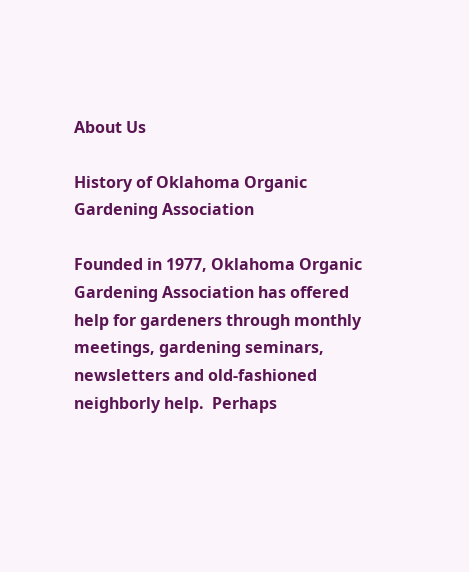About Us

History of Oklahoma Organic Gardening Association

Founded in 1977, Oklahoma Organic Gardening Association has offered help for gardeners through monthly meetings, gardening seminars, newsletters and old-fashioned neighborly help.  Perhaps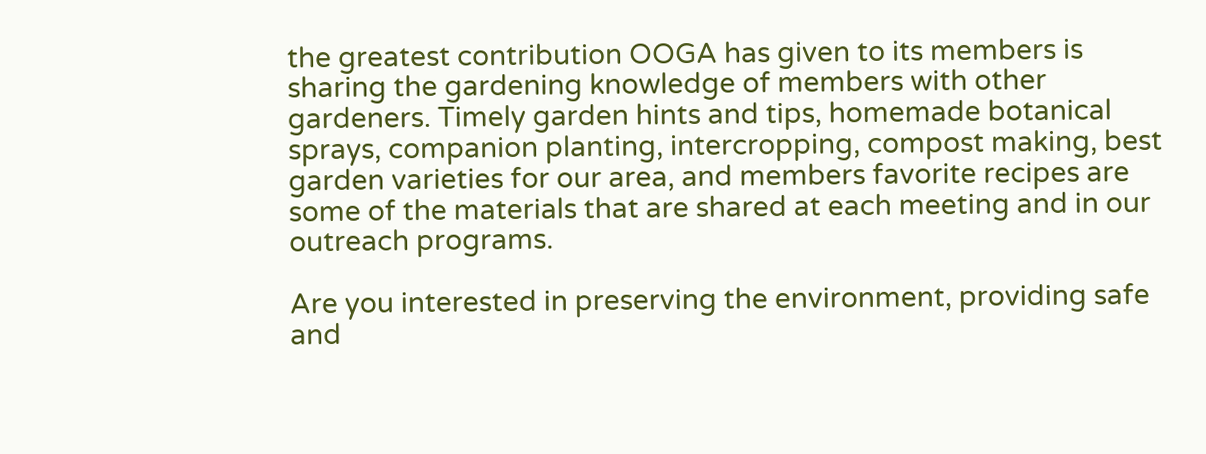the greatest contribution OOGA has given to its members is sharing the gardening knowledge of members with other gardeners. Timely garden hints and tips, homemade botanical sprays, companion planting, intercropping, compost making, best garden varieties for our area, and members favorite recipes are some of the materials that are shared at each meeting and in our outreach programs.

Are you interested in preserving the environment, providing safe and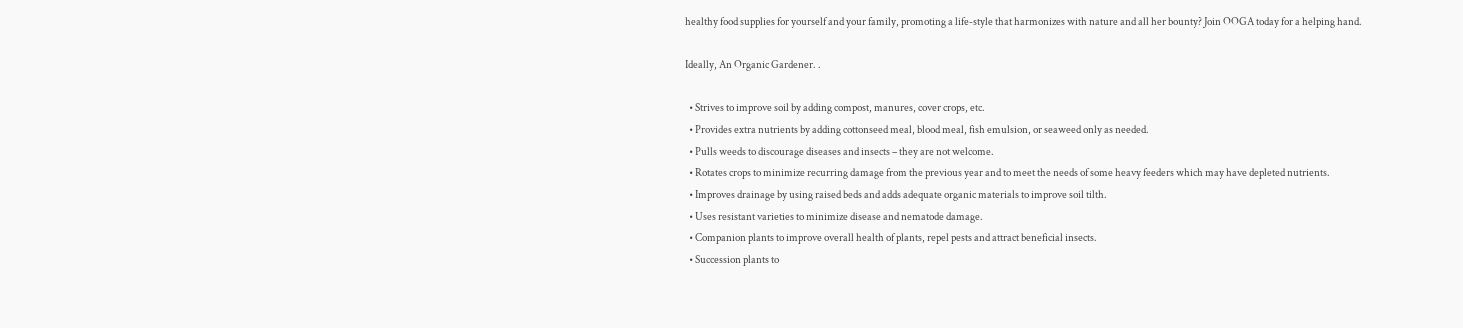healthy food supplies for yourself and your family, promoting a life-style that harmonizes with nature and all her bounty? Join OOGA today for a helping hand.

Ideally, An Organic Gardener. .

  • Strives to improve soil by adding compost, manures, cover crops, etc.
  • Provides extra nutrients by adding cottonseed meal, blood meal, fish emulsion, or seaweed only as needed.
  • Pulls weeds to discourage diseases and insects – they are not welcome.
  • Rotates crops to minimize recurring damage from the previous year and to meet the needs of some heavy feeders which may have depleted nutrients.
  • Improves drainage by using raised beds and adds adequate organic materials to improve soil tilth.
  • Uses resistant varieties to minimize disease and nematode damage.
  • Companion plants to improve overall health of plants, repel pests and attract beneficial insects.
  • Succession plants to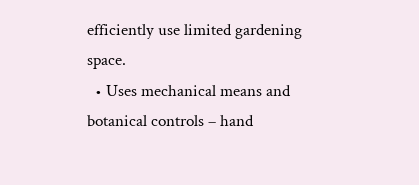efficiently use limited gardening space.
  • Uses mechanical means and botanical controls – hand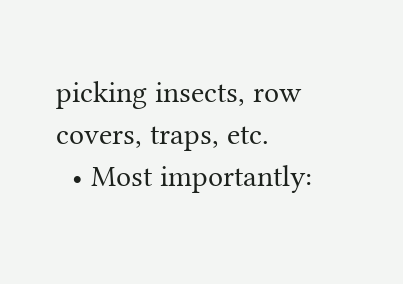picking insects, row covers, traps, etc.
  • Most importantly: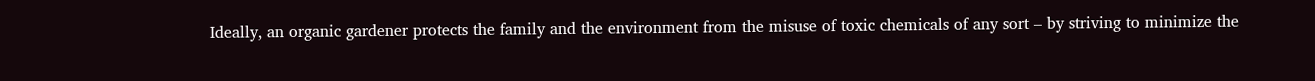Ideally, an organic gardener protects the family and the environment from the misuse of toxic chemicals of any sort – by striving to minimize the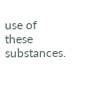use of these substances.